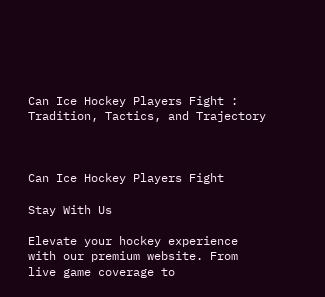Can Ice Hockey Players Fight : Tradition, Tactics, and Trajectory



Can Ice Hockey Players Fight

Stay With Us

Elevate your hockey experience with our premium website. From live game coverage to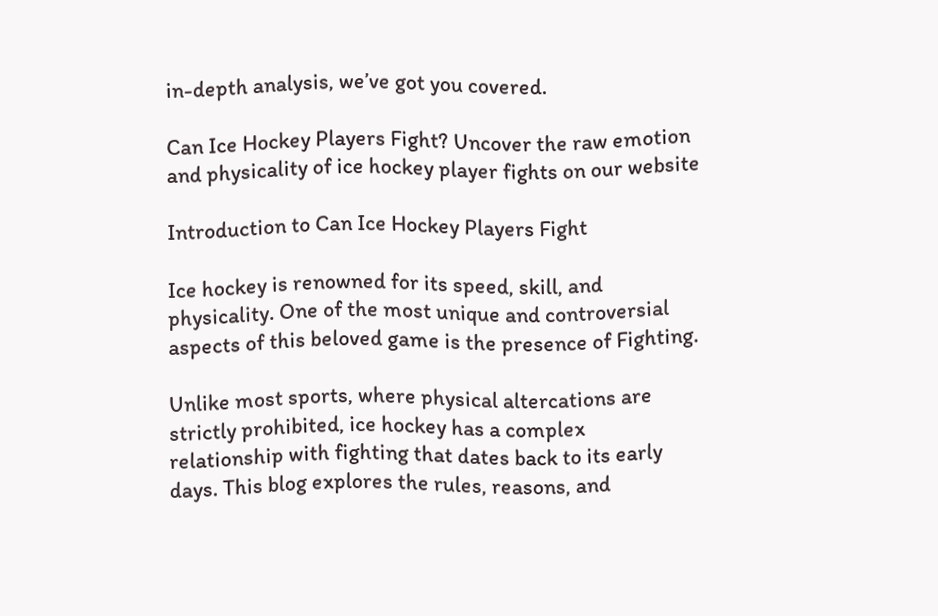in-depth analysis, we’ve got you covered.

Can Ice Hockey Players Fight? Uncover the raw emotion and physicality of ice hockey player fights on our website

Introduction to Can Ice Hockey Players Fight

Ice hockey is renowned for its speed, skill, and physicality. One of the most unique and controversial aspects of this beloved game is the presence of Fighting.

Unlike most sports, where physical altercations are strictly prohibited, ice hockey has a complex relationship with fighting that dates back to its early days. This blog explores the rules, reasons, and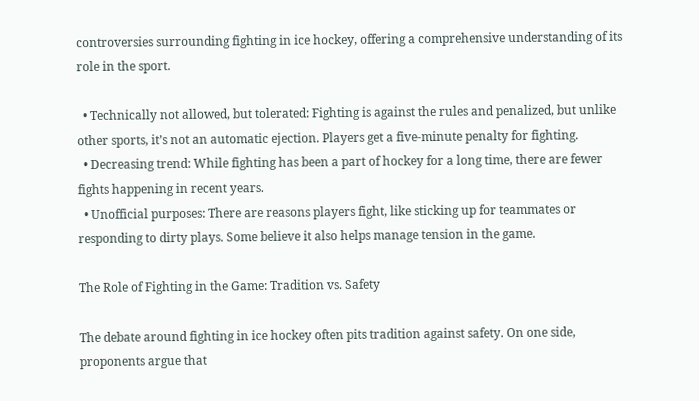controversies surrounding fighting in ice hockey, offering a comprehensive understanding of its role in the sport.

  • Technically not allowed, but tolerated: Fighting is against the rules and penalized, but unlike other sports, it’s not an automatic ejection. Players get a five-minute penalty for fighting.
  • Decreasing trend: While fighting has been a part of hockey for a long time, there are fewer fights happening in recent years.
  • Unofficial purposes: There are reasons players fight, like sticking up for teammates or responding to dirty plays. Some believe it also helps manage tension in the game.

The Role of Fighting in the Game: Tradition vs. Safety

The debate around fighting in ice hockey often pits tradition against safety. On one side, proponents argue that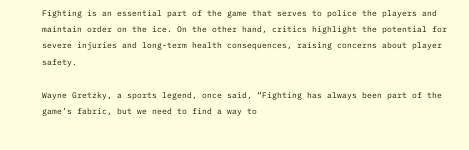Fighting is an essential part of the game that serves to police the players and maintain order on the ice. On the other hand, critics highlight the potential for severe injuries and long-term health consequences, raising concerns about player safety.

Wayne Gretzky, a sports legend, once said, “Fighting has always been part of the game’s fabric, but we need to find a way to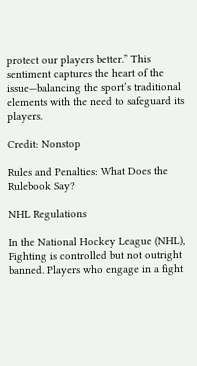protect our players better.” This sentiment captures the heart of the issue—balancing the sport’s traditional elements with the need to safeguard its players.

Credit: Nonstop

Rules and Penalties: What Does the Rulebook Say?

NHL Regulations

In the National Hockey League (NHL), Fighting is controlled but not outright banned. Players who engage in a fight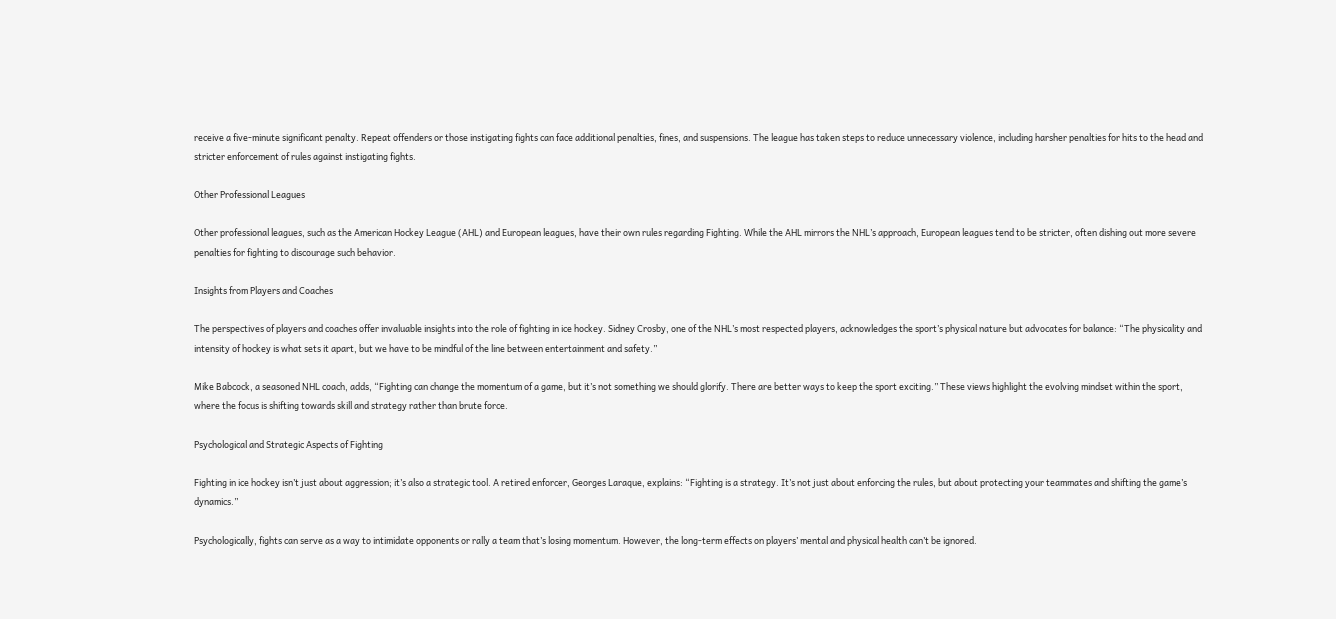receive a five-minute significant penalty. Repeat offenders or those instigating fights can face additional penalties, fines, and suspensions. The league has taken steps to reduce unnecessary violence, including harsher penalties for hits to the head and stricter enforcement of rules against instigating fights.

Other Professional Leagues

Other professional leagues, such as the American Hockey League (AHL) and European leagues, have their own rules regarding Fighting. While the AHL mirrors the NHL’s approach, European leagues tend to be stricter, often dishing out more severe penalties for fighting to discourage such behavior.

Insights from Players and Coaches

The perspectives of players and coaches offer invaluable insights into the role of fighting in ice hockey. Sidney Crosby, one of the NHL’s most respected players, acknowledges the sport’s physical nature but advocates for balance: “The physicality and intensity of hockey is what sets it apart, but we have to be mindful of the line between entertainment and safety.”

Mike Babcock, a seasoned NHL coach, adds, “Fighting can change the momentum of a game, but it’s not something we should glorify. There are better ways to keep the sport exciting.” These views highlight the evolving mindset within the sport, where the focus is shifting towards skill and strategy rather than brute force.

Psychological and Strategic Aspects of Fighting

Fighting in ice hockey isn’t just about aggression; it’s also a strategic tool. A retired enforcer, Georges Laraque, explains: “Fighting is a strategy. It’s not just about enforcing the rules, but about protecting your teammates and shifting the game’s dynamics.”

Psychologically, fights can serve as a way to intimidate opponents or rally a team that’s losing momentum. However, the long-term effects on players’ mental and physical health can’t be ignored.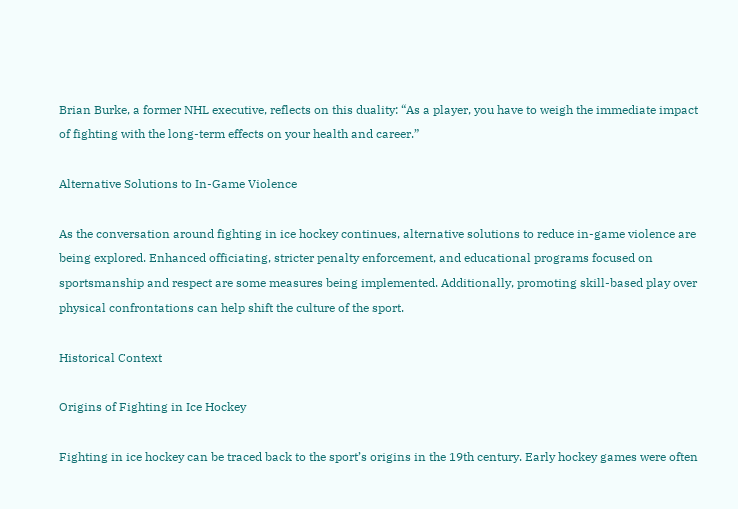Brian Burke, a former NHL executive, reflects on this duality: “As a player, you have to weigh the immediate impact of fighting with the long-term effects on your health and career.”

Alternative Solutions to In-Game Violence

As the conversation around fighting in ice hockey continues, alternative solutions to reduce in-game violence are being explored. Enhanced officiating, stricter penalty enforcement, and educational programs focused on sportsmanship and respect are some measures being implemented. Additionally, promoting skill-based play over physical confrontations can help shift the culture of the sport.

Historical Context

Origins of Fighting in Ice Hockey

Fighting in ice hockey can be traced back to the sport’s origins in the 19th century. Early hockey games were often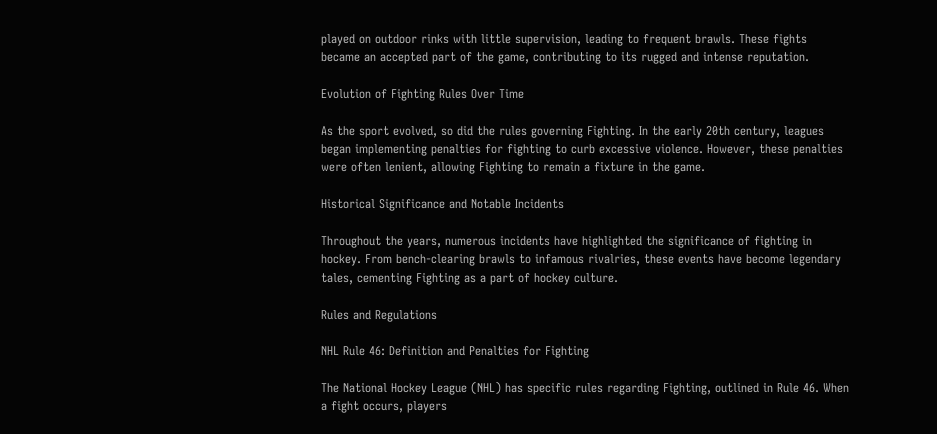played on outdoor rinks with little supervision, leading to frequent brawls. These fights became an accepted part of the game, contributing to its rugged and intense reputation.

Evolution of Fighting Rules Over Time

As the sport evolved, so did the rules governing Fighting. In the early 20th century, leagues began implementing penalties for fighting to curb excessive violence. However, these penalties were often lenient, allowing Fighting to remain a fixture in the game.

Historical Significance and Notable Incidents

Throughout the years, numerous incidents have highlighted the significance of fighting in hockey. From bench-clearing brawls to infamous rivalries, these events have become legendary tales, cementing Fighting as a part of hockey culture.

Rules and Regulations

NHL Rule 46: Definition and Penalties for Fighting

The National Hockey League (NHL) has specific rules regarding Fighting, outlined in Rule 46. When a fight occurs, players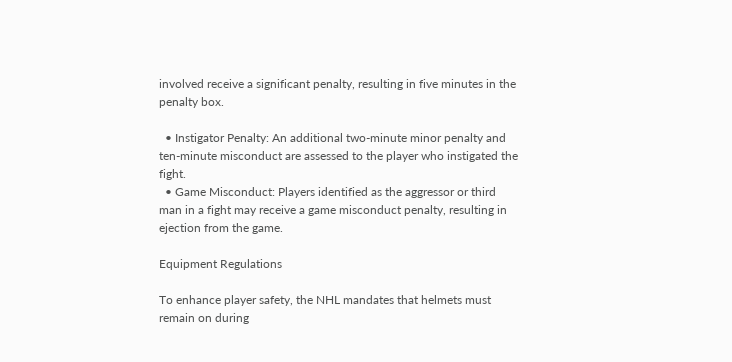involved receive a significant penalty, resulting in five minutes in the penalty box.

  • Instigator Penalty: An additional two-minute minor penalty and ten-minute misconduct are assessed to the player who instigated the fight.
  • Game Misconduct: Players identified as the aggressor or third man in a fight may receive a game misconduct penalty, resulting in ejection from the game.

Equipment Regulations

To enhance player safety, the NHL mandates that helmets must remain on during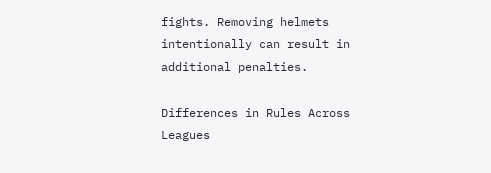fights. Removing helmets intentionally can result in additional penalties.

Differences in Rules Across Leagues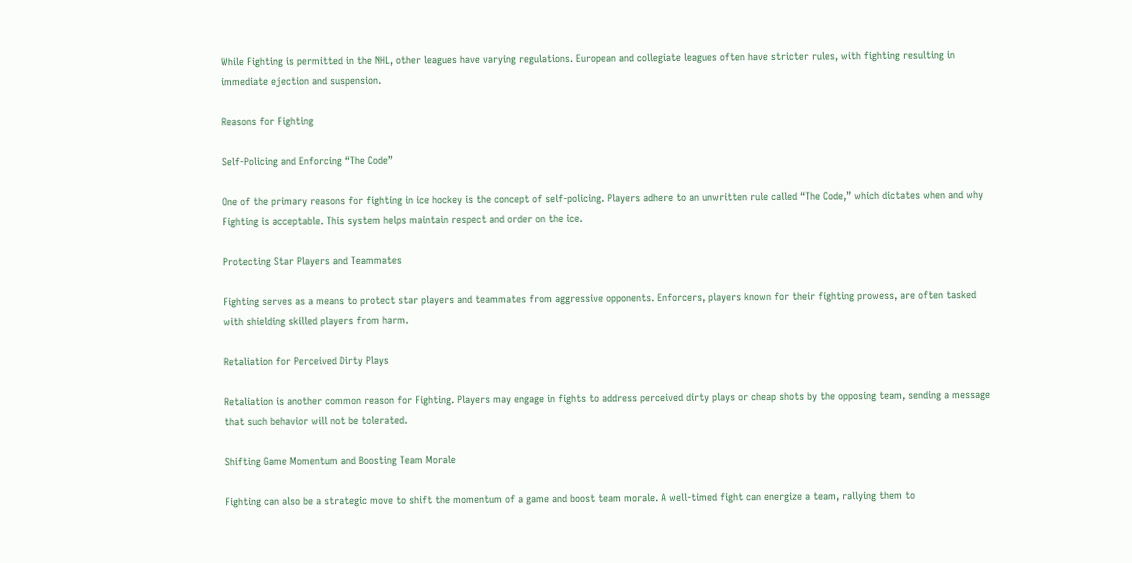While Fighting is permitted in the NHL, other leagues have varying regulations. European and collegiate leagues often have stricter rules, with fighting resulting in immediate ejection and suspension.

Reasons for Fighting

Self-Policing and Enforcing “The Code”

One of the primary reasons for fighting in ice hockey is the concept of self-policing. Players adhere to an unwritten rule called “The Code,” which dictates when and why Fighting is acceptable. This system helps maintain respect and order on the ice.

Protecting Star Players and Teammates

Fighting serves as a means to protect star players and teammates from aggressive opponents. Enforcers, players known for their fighting prowess, are often tasked with shielding skilled players from harm.

Retaliation for Perceived Dirty Plays

Retaliation is another common reason for Fighting. Players may engage in fights to address perceived dirty plays or cheap shots by the opposing team, sending a message that such behavior will not be tolerated.

Shifting Game Momentum and Boosting Team Morale

Fighting can also be a strategic move to shift the momentum of a game and boost team morale. A well-timed fight can energize a team, rallying them to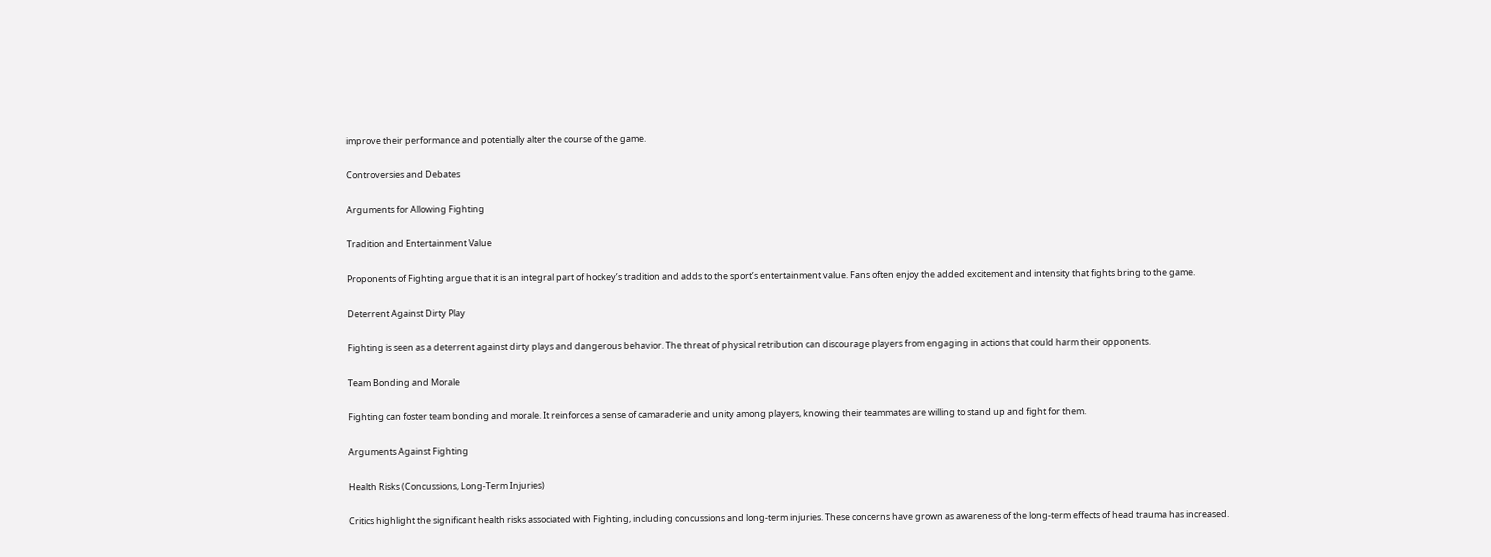improve their performance and potentially alter the course of the game.

Controversies and Debates

Arguments for Allowing Fighting

Tradition and Entertainment Value

Proponents of Fighting argue that it is an integral part of hockey’s tradition and adds to the sport’s entertainment value. Fans often enjoy the added excitement and intensity that fights bring to the game.

Deterrent Against Dirty Play

Fighting is seen as a deterrent against dirty plays and dangerous behavior. The threat of physical retribution can discourage players from engaging in actions that could harm their opponents.

Team Bonding and Morale

Fighting can foster team bonding and morale. It reinforces a sense of camaraderie and unity among players, knowing their teammates are willing to stand up and fight for them.

Arguments Against Fighting

Health Risks (Concussions, Long-Term Injuries)

Critics highlight the significant health risks associated with Fighting, including concussions and long-term injuries. These concerns have grown as awareness of the long-term effects of head trauma has increased.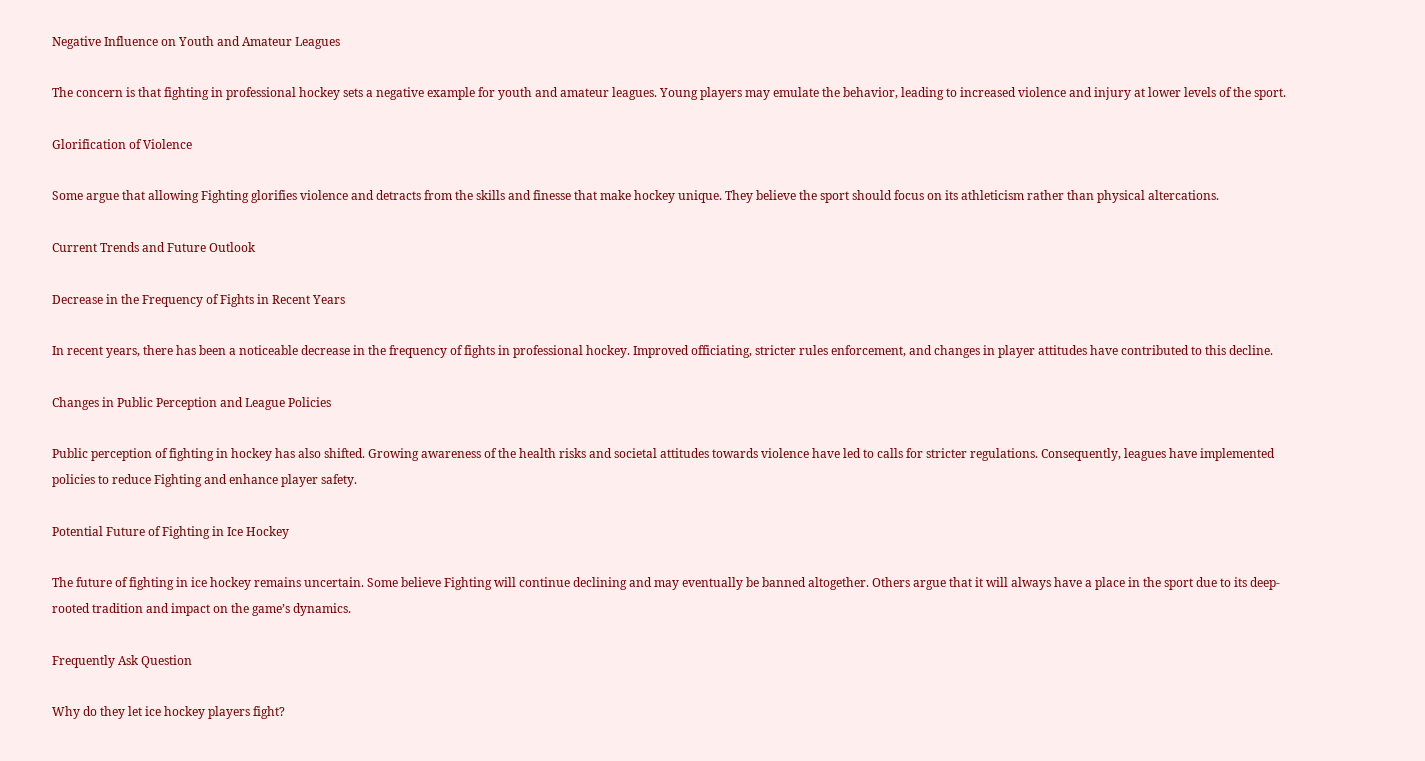Negative Influence on Youth and Amateur Leagues

The concern is that fighting in professional hockey sets a negative example for youth and amateur leagues. Young players may emulate the behavior, leading to increased violence and injury at lower levels of the sport.

Glorification of Violence

Some argue that allowing Fighting glorifies violence and detracts from the skills and finesse that make hockey unique. They believe the sport should focus on its athleticism rather than physical altercations.

Current Trends and Future Outlook

Decrease in the Frequency of Fights in Recent Years

In recent years, there has been a noticeable decrease in the frequency of fights in professional hockey. Improved officiating, stricter rules enforcement, and changes in player attitudes have contributed to this decline.

Changes in Public Perception and League Policies

Public perception of fighting in hockey has also shifted. Growing awareness of the health risks and societal attitudes towards violence have led to calls for stricter regulations. Consequently, leagues have implemented policies to reduce Fighting and enhance player safety.

Potential Future of Fighting in Ice Hockey

The future of fighting in ice hockey remains uncertain. Some believe Fighting will continue declining and may eventually be banned altogether. Others argue that it will always have a place in the sport due to its deep-rooted tradition and impact on the game’s dynamics.

Frequently Ask Question

Why do they let ice hockey players fight?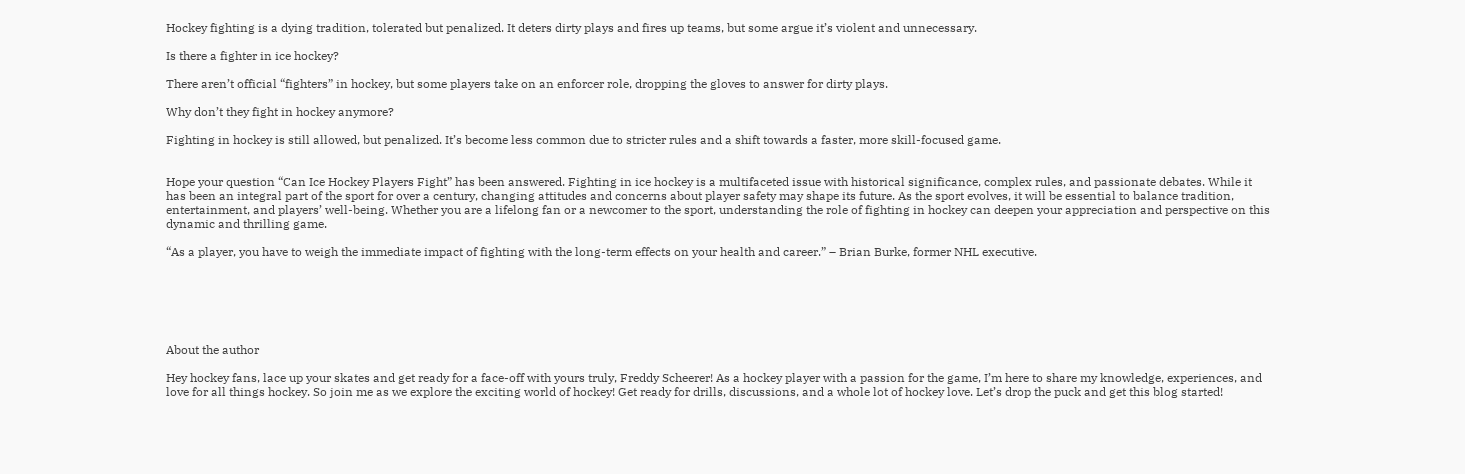Hockey fighting is a dying tradition, tolerated but penalized. It deters dirty plays and fires up teams, but some argue it’s violent and unnecessary.

Is there a fighter in ice hockey?

There aren’t official “fighters” in hockey, but some players take on an enforcer role, dropping the gloves to answer for dirty plays.

Why don’t they fight in hockey anymore?

Fighting in hockey is still allowed, but penalized. It’s become less common due to stricter rules and a shift towards a faster, more skill-focused game.


Hope your question “Can Ice Hockey Players Fight” has been answered. Fighting in ice hockey is a multifaceted issue with historical significance, complex rules, and passionate debates. While it has been an integral part of the sport for over a century, changing attitudes and concerns about player safety may shape its future. As the sport evolves, it will be essential to balance tradition, entertainment, and players’ well-being. Whether you are a lifelong fan or a newcomer to the sport, understanding the role of fighting in hockey can deepen your appreciation and perspective on this dynamic and thrilling game.

“As a player, you have to weigh the immediate impact of fighting with the long-term effects on your health and career.” – Brian Burke, former NHL executive.






About the author

Hey hockey fans, lace up your skates and get ready for a face-off with yours truly, Freddy Scheerer! As a hockey player with a passion for the game, I’m here to share my knowledge, experiences, and love for all things hockey. So join me as we explore the exciting world of hockey! Get ready for drills, discussions, and a whole lot of hockey love. Let’s drop the puck and get this blog started!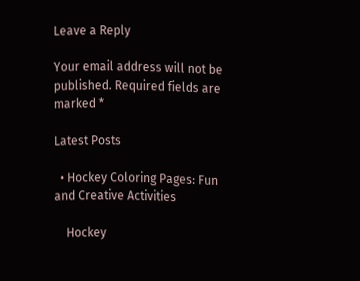Leave a Reply

Your email address will not be published. Required fields are marked *

Latest Posts

  • Hockey Coloring Pages: Fun and Creative Activities

    Hockey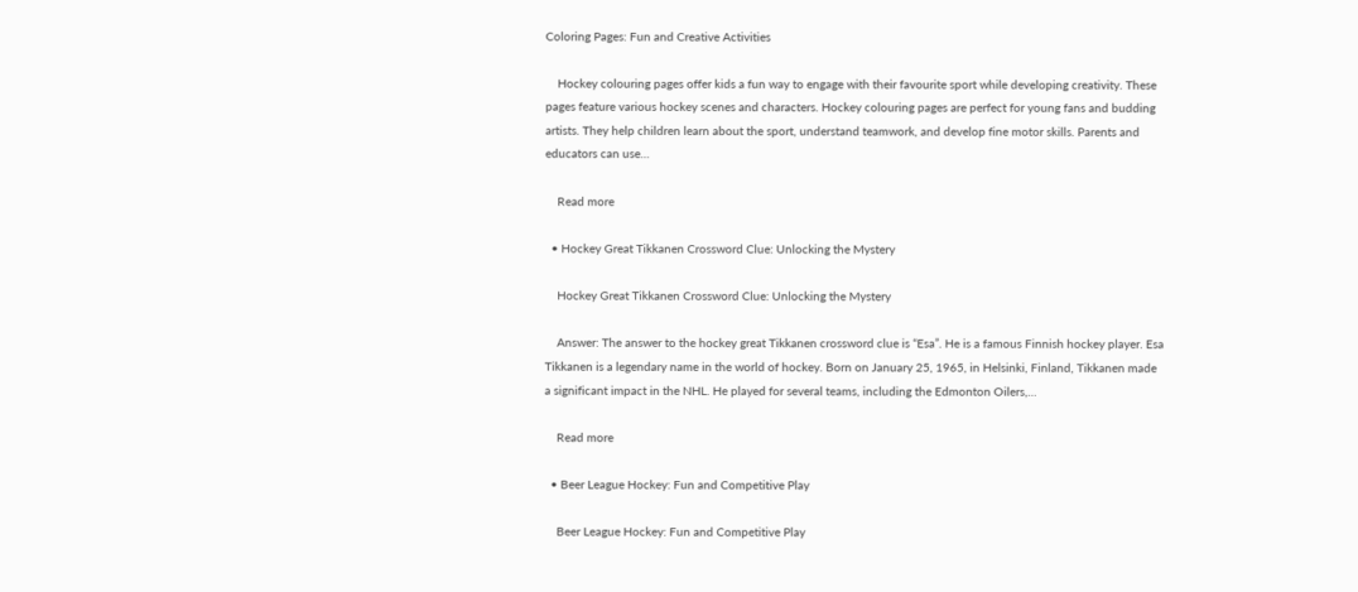Coloring Pages: Fun and Creative Activities

    Hockey colouring pages offer kids a fun way to engage with their favourite sport while developing creativity. These pages feature various hockey scenes and characters. Hockey colouring pages are perfect for young fans and budding artists. They help children learn about the sport, understand teamwork, and develop fine motor skills. Parents and educators can use…

    Read more

  • Hockey Great Tikkanen Crossword Clue: Unlocking the Mystery

    Hockey Great Tikkanen Crossword Clue: Unlocking the Mystery

    Answer: The answer to the hockey great Tikkanen crossword clue is “Esa”. He is a famous Finnish hockey player. Esa Tikkanen is a legendary name in the world of hockey. Born on January 25, 1965, in Helsinki, Finland, Tikkanen made a significant impact in the NHL. He played for several teams, including the Edmonton Oilers,…

    Read more

  • Beer League Hockey: Fun and Competitive Play

    Beer League Hockey: Fun and Competitive Play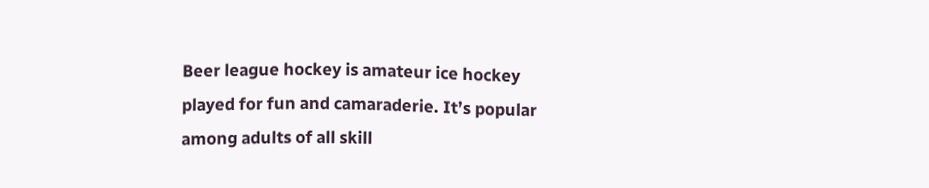Beer league hockey is amateur ice hockey played for fun and camaraderie. It’s popular among adults of all skill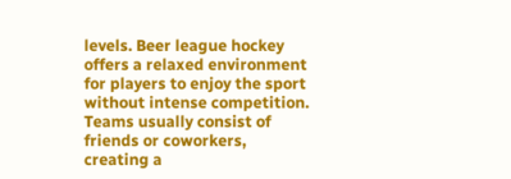levels. Beer league hockey offers a relaxed environment for players to enjoy the sport without intense competition. Teams usually consist of friends or coworkers, creating a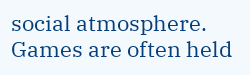social atmosphere. Games are often held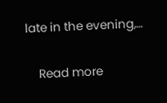late in the evening,…

    Read more